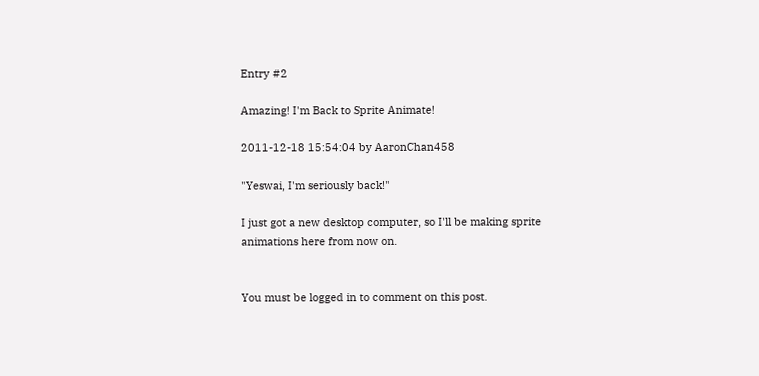Entry #2

Amazing! I'm Back to Sprite Animate!

2011-12-18 15:54:04 by AaronChan458

"Yeswai, I'm seriously back!"

I just got a new desktop computer, so I'll be making sprite animations here from now on.


You must be logged in to comment on this post.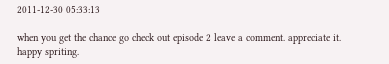2011-12-30 05:33:13

when you get the chance go check out episode 2 leave a comment. appreciate it. happy spriting.